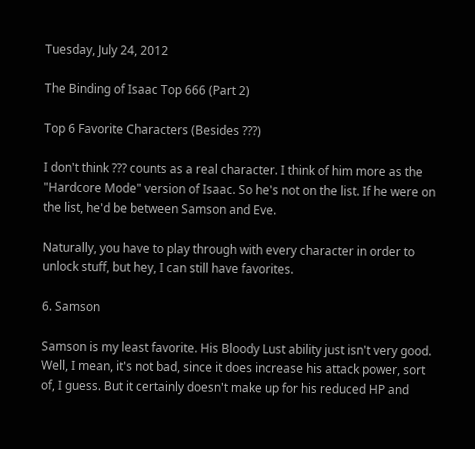Tuesday, July 24, 2012

The Binding of Isaac Top 666 (Part 2)

Top 6 Favorite Characters (Besides ???)

I don't think ??? counts as a real character. I think of him more as the "Hardcore Mode" version of Isaac. So he's not on the list. If he were on the list, he'd be between Samson and Eve.

Naturally, you have to play through with every character in order to unlock stuff, but hey, I can still have favorites.

6. Samson

Samson is my least favorite. His Bloody Lust ability just isn't very good. Well, I mean, it's not bad, since it does increase his attack power, sort of, I guess. But it certainly doesn't make up for his reduced HP and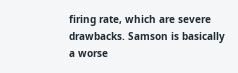firing rate, which are severe drawbacks. Samson is basically a worse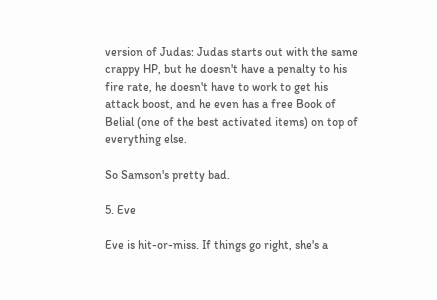version of Judas: Judas starts out with the same crappy HP, but he doesn't have a penalty to his fire rate, he doesn't have to work to get his attack boost, and he even has a free Book of Belial (one of the best activated items) on top of everything else.

So Samson's pretty bad.

5. Eve

Eve is hit-or-miss. If things go right, she's a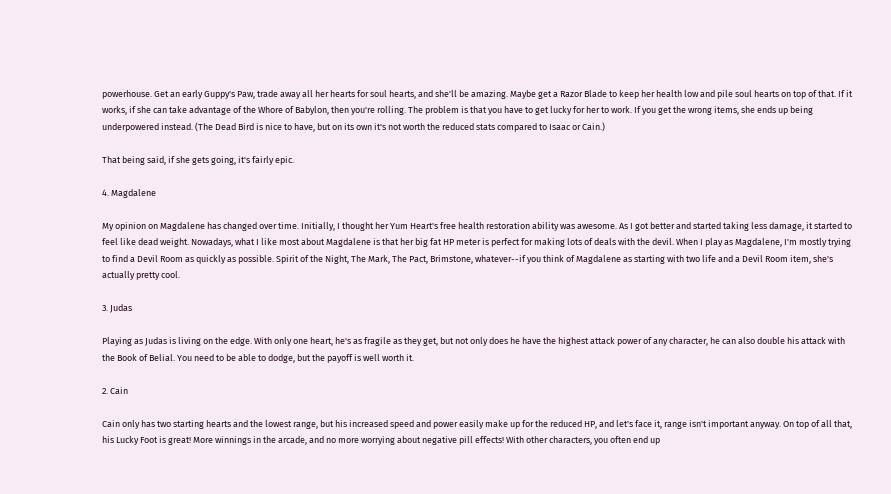powerhouse. Get an early Guppy's Paw, trade away all her hearts for soul hearts, and she'll be amazing. Maybe get a Razor Blade to keep her health low and pile soul hearts on top of that. If it works, if she can take advantage of the Whore of Babylon, then you're rolling. The problem is that you have to get lucky for her to work. If you get the wrong items, she ends up being underpowered instead. (The Dead Bird is nice to have, but on its own it's not worth the reduced stats compared to Isaac or Cain.)

That being said, if she gets going, it's fairly epic.

4. Magdalene

My opinion on Magdalene has changed over time. Initially, I thought her Yum Heart's free health restoration ability was awesome. As I got better and started taking less damage, it started to feel like dead weight. Nowadays, what I like most about Magdalene is that her big fat HP meter is perfect for making lots of deals with the devil. When I play as Magdalene, I'm mostly trying to find a Devil Room as quickly as possible. Spirit of the Night, The Mark, The Pact, Brimstone, whatever--if you think of Magdalene as starting with two life and a Devil Room item, she's actually pretty cool.

3. Judas

Playing as Judas is living on the edge. With only one heart, he's as fragile as they get, but not only does he have the highest attack power of any character, he can also double his attack with the Book of Belial. You need to be able to dodge, but the payoff is well worth it.

2. Cain

Cain only has two starting hearts and the lowest range, but his increased speed and power easily make up for the reduced HP, and let's face it, range isn't important anyway. On top of all that, his Lucky Foot is great! More winnings in the arcade, and no more worrying about negative pill effects! With other characters, you often end up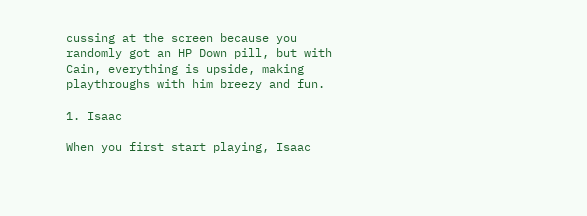cussing at the screen because you randomly got an HP Down pill, but with Cain, everything is upside, making playthroughs with him breezy and fun.

1. Isaac

When you first start playing, Isaac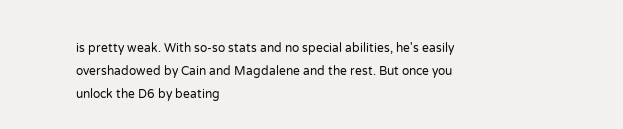is pretty weak. With so-so stats and no special abilities, he's easily overshadowed by Cain and Magdalene and the rest. But once you unlock the D6 by beating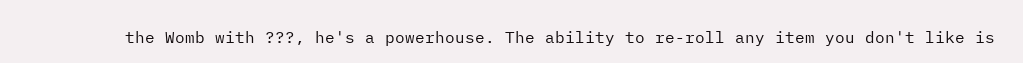the Womb with ???, he's a powerhouse. The ability to re-roll any item you don't like is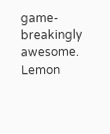game-breakingly awesome. Lemon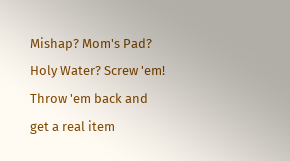Mishap? Mom's Pad? Holy Water? Screw 'em! Throw 'em back and get a real item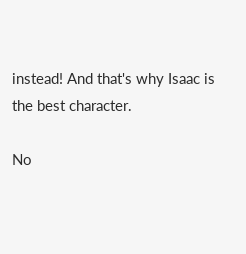instead! And that's why Isaac is the best character.

No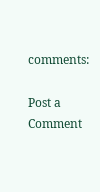comments:

Post a Comment